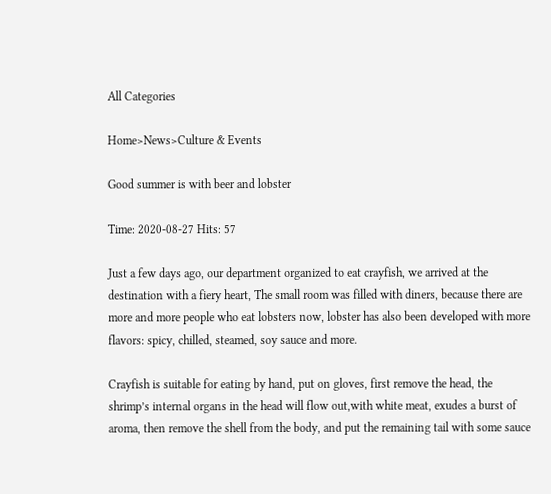All Categories

Home>News>Culture & Events

Good summer is with beer and lobster

Time: 2020-08-27 Hits: 57

Just a few days ago, our department organized to eat crayfish, we arrived at the destination with a fiery heart, The small room was filled with diners, because there are more and more people who eat lobsters now, lobster has also been developed with more flavors: spicy, chilled, steamed, soy sauce and more.

Crayfish is suitable for eating by hand, put on gloves, first remove the head, the shrimp’s internal organs in the head will flow out,with white meat, exudes a burst of aroma, then remove the shell from the body, and put the remaining tail with some sauce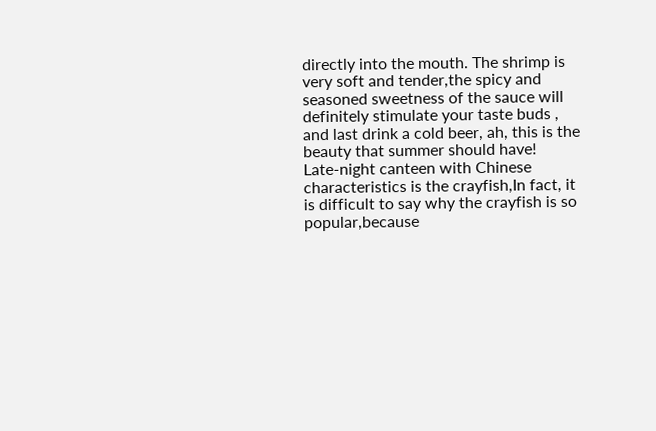directly into the mouth. The shrimp is very soft and tender,the spicy and seasoned sweetness of the sauce will definitely stimulate your taste buds , and last drink a cold beer, ah, this is the beauty that summer should have!
Late-night canteen with Chinese characteristics is the crayfish,In fact, it is difficult to say why the crayfish is so popular,because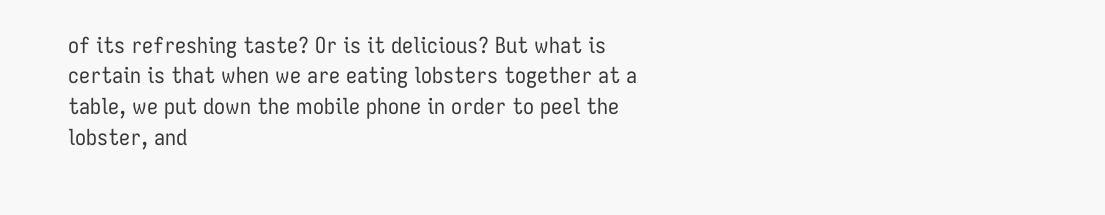of its refreshing taste? Or is it delicious? But what is certain is that when we are eating lobsters together at a table, we put down the mobile phone in order to peel the lobster, and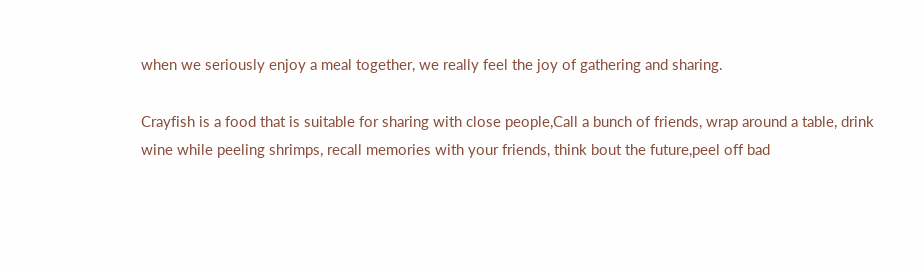when we seriously enjoy a meal together, we really feel the joy of gathering and sharing.

Crayfish is a food that is suitable for sharing with close people,Call a bunch of friends, wrap around a table, drink wine while peeling shrimps, recall memories with your friends, think bout the future,peel off bad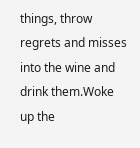things, throw regrets and misses into the wine and drink them.Woke up the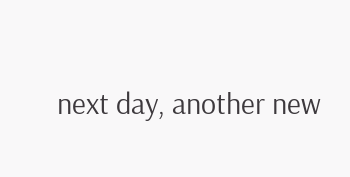next day, another new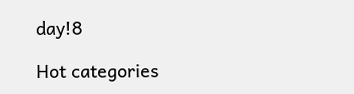day!8

Hot categories